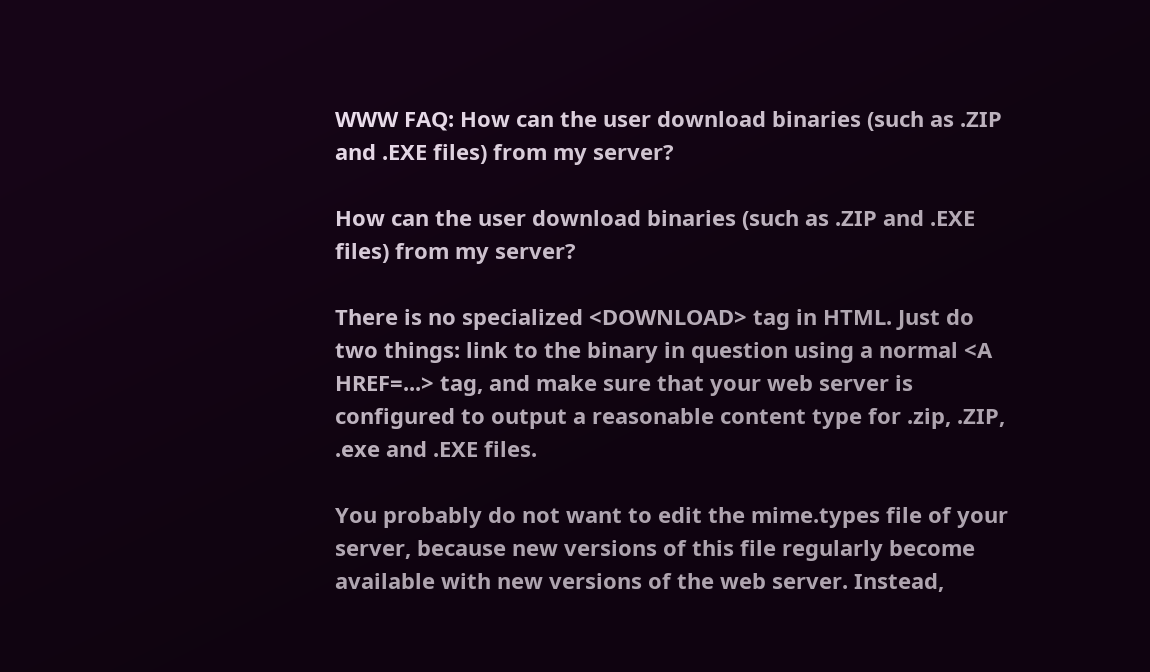WWW FAQ: How can the user download binaries (such as .ZIP and .EXE files) from my server?

How can the user download binaries (such as .ZIP and .EXE files) from my server?

There is no specialized <DOWNLOAD> tag in HTML. Just do two things: link to the binary in question using a normal <A HREF=...> tag, and make sure that your web server is configured to output a reasonable content type for .zip, .ZIP, .exe and .EXE files.

You probably do not want to edit the mime.types file of your server, because new versions of this file regularly become available with new versions of the web server. Instead,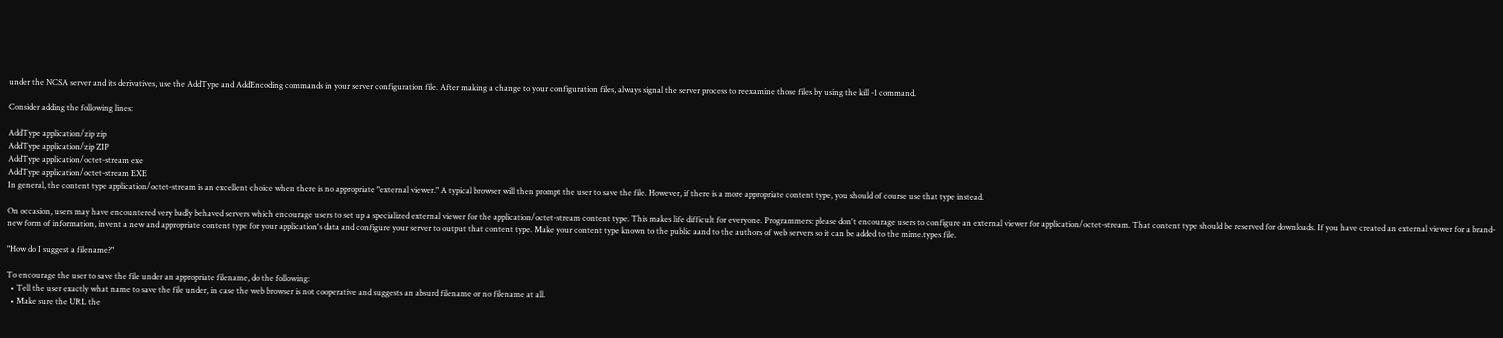under the NCSA server and its derivatives, use the AddType and AddEncoding commands in your server configuration file. After making a change to your configuration files, always signal the server process to reexamine those files by using the kill -1 command.

Consider adding the following lines:

AddType application/zip zip
AddType application/zip ZIP
AddType application/octet-stream exe
AddType application/octet-stream EXE
In general, the content type application/octet-stream is an excellent choice when there is no appropriate "external viewer." A typical browser will then prompt the user to save the file. However, if there is a more appropriate content type, you should of course use that type instead.

On occasion, users may have encountered very badly behaved servers which encourage users to set up a specialized external viewer for the application/octet-stream content type. This makes life difficult for everyone. Programmers: please don't encourage users to configure an external viewer for application/octet-stream. That content type should be reserved for downloads. If you have created an external viewer for a brand-new form of information, invent a new and appropriate content type for your application's data and configure your server to output that content type. Make your content type known to the public aand to the authors of web servers so it can be added to the mime.types file.

"How do I suggest a filename?"

To encourage the user to save the file under an appropriate filename, do the following:
  • Tell the user exactly what name to save the file under, in case the web browser is not cooperative and suggests an absurd filename or no filename at all.
  • Make sure the URL the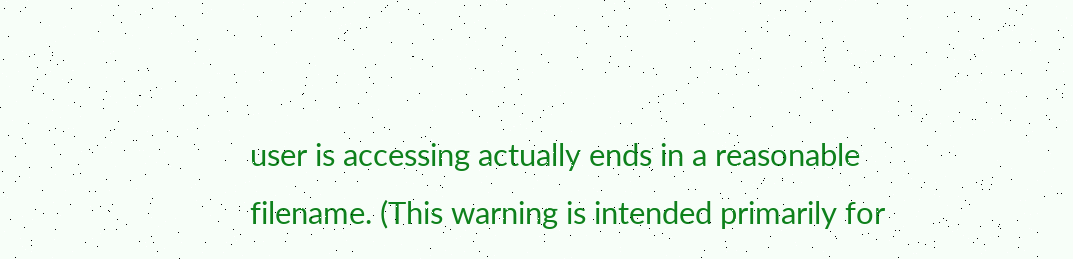user is accessing actually ends in a reasonable filename. (This warning is intended primarily for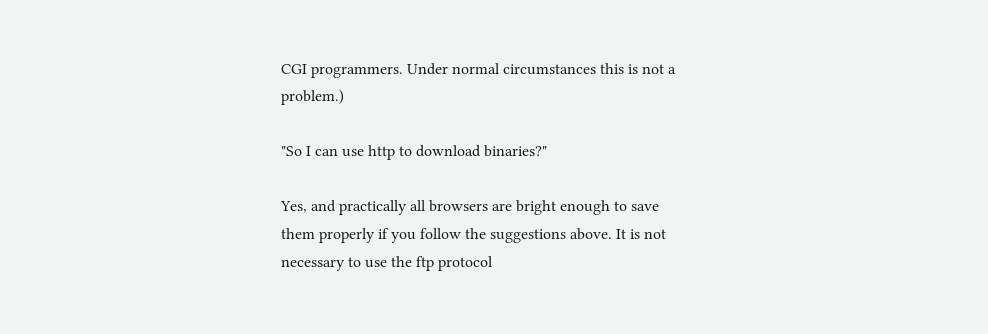CGI programmers. Under normal circumstances this is not a problem.)

"So I can use http to download binaries?"

Yes, and practically all browsers are bright enough to save them properly if you follow the suggestions above. It is not necessary to use the ftp protocol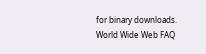for binary downloads.
World Wide Web FAQ